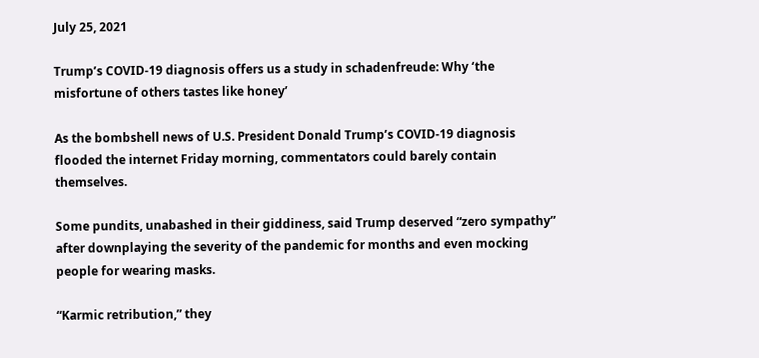July 25, 2021

Trump’s COVID-19 diagnosis offers us a study in schadenfreude: Why ‘the misfortune of others tastes like honey’

As the bombshell news of U.S. President Donald Trump’s COVID-19 diagnosis flooded the internet Friday morning, commentators could barely contain themselves.

Some pundits, unabashed in their giddiness, said Trump deserved “zero sympathy” after downplaying the severity of the pandemic for months and even mocking people for wearing masks.

“Karmic retribution,” they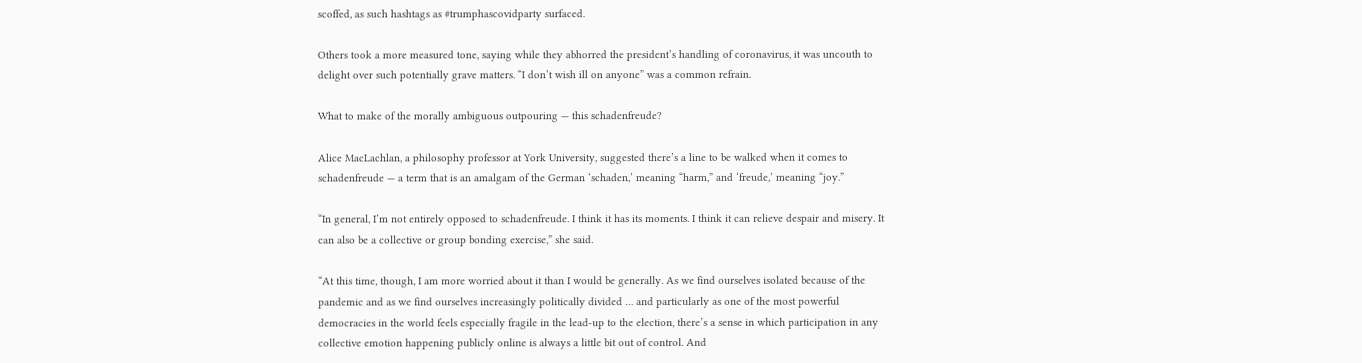scoffed, as such hashtags as #trumphascovidparty surfaced.

Others took a more measured tone, saying while they abhorred the president’s handling of coronavirus, it was uncouth to delight over such potentially grave matters. “I don’t wish ill on anyone” was a common refrain.

What to make of the morally ambiguous outpouring — this schadenfreude?

Alice MacLachlan, a philosophy professor at York University, suggested there’s a line to be walked when it comes to schadenfreude — a term that is an amalgam of the German ‘schaden,’ meaning “harm,” and ‘freude,’ meaning “joy.”

“In general, I’m not entirely opposed to schadenfreude. I think it has its moments. I think it can relieve despair and misery. It can also be a collective or group bonding exercise,” she said.

“At this time, though, I am more worried about it than I would be generally. As we find ourselves isolated because of the pandemic and as we find ourselves increasingly politically divided … and particularly as one of the most powerful democracies in the world feels especially fragile in the lead-up to the election, there’s a sense in which participation in any collective emotion happening publicly online is always a little bit out of control. And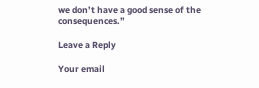we don’t have a good sense of the consequences.”

Leave a Reply

Your email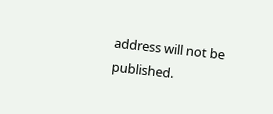address will not be published.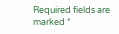Required fields are marked *